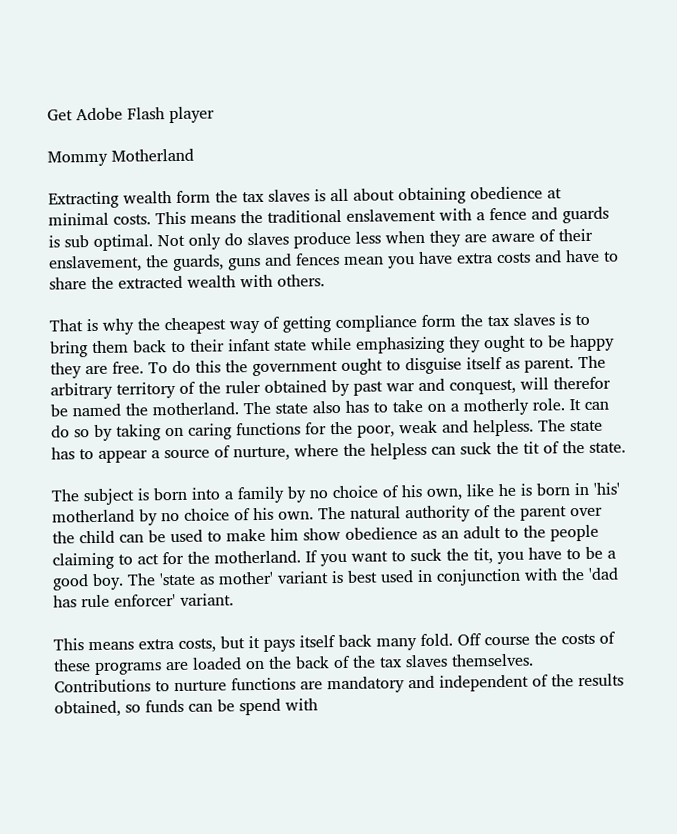Get Adobe Flash player

Mommy Motherland

Extracting wealth form the tax slaves is all about obtaining obedience at minimal costs. This means the traditional enslavement with a fence and guards is sub optimal. Not only do slaves produce less when they are aware of their enslavement, the guards, guns and fences mean you have extra costs and have to share the extracted wealth with others.

That is why the cheapest way of getting compliance form the tax slaves is to bring them back to their infant state while emphasizing they ought to be happy they are free. To do this the government ought to disguise itself as parent. The arbitrary territory of the ruler obtained by past war and conquest, will therefor be named the motherland. The state also has to take on a motherly role. It can do so by taking on caring functions for the poor, weak and helpless. The state has to appear a source of nurture, where the helpless can suck the tit of the state.

The subject is born into a family by no choice of his own, like he is born in 'his' motherland by no choice of his own. The natural authority of the parent over the child can be used to make him show obedience as an adult to the people claiming to act for the motherland. If you want to suck the tit, you have to be a good boy. The 'state as mother' variant is best used in conjunction with the 'dad has rule enforcer' variant.

This means extra costs, but it pays itself back many fold. Off course the costs of these programs are loaded on the back of the tax slaves themselves. Contributions to nurture functions are mandatory and independent of the results obtained, so funds can be spend with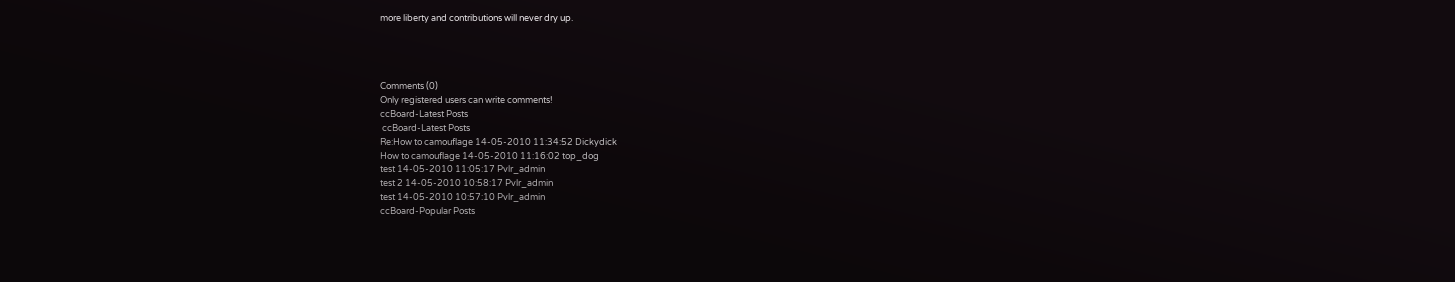more liberty and contributions will never dry up.




Comments (0)
Only registered users can write comments!
ccBoard-Latest Posts
 ccBoard-Latest Posts
Re:How to camouflage 14-05-2010 11:34:52 Dickydick
How to camouflage 14-05-2010 11:16:02 top_dog
test 14-05-2010 11:05:17 Pvlr_admin
test 2 14-05-2010 10:58:17 Pvlr_admin
test 14-05-2010 10:57:10 Pvlr_admin
ccBoard-Popular Posts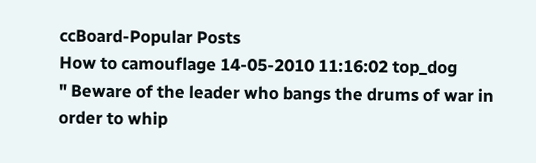ccBoard-Popular Posts
How to camouflage 14-05-2010 11:16:02 top_dog
" Beware of the leader who bangs the drums of war in order to whip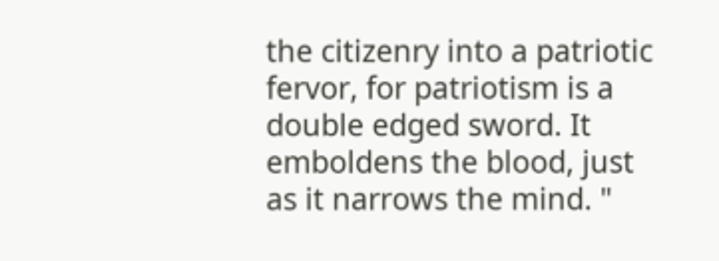the citizenry into a patriotic fervor, for patriotism is a double edged sword. It emboldens the blood, just as it narrows the mind. "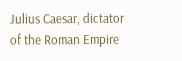Julius Caesar, dictator of the Roman Empire